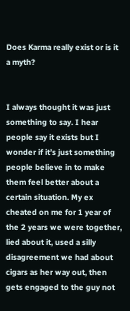Does Karma really exist or is it a myth?


I always thought it was just something to say. I hear people say it exists but I wonder if it’s just something people believe in to make them feel better about a certain situation. My ex cheated on me for 1 year of the 2 years we were together, lied about it, used a silly disagreement we had about cigars as her way out, then gets engaged to the guy not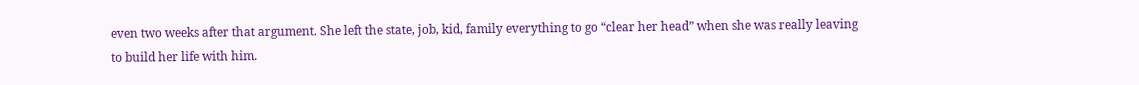even two weeks after that argument. She left the state, job, kid, family everything to go “clear her head” when she was really leaving to build her life with him.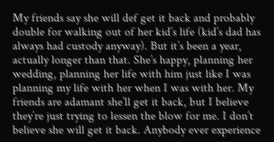My friends say she will def get it back and probably double for walking out of her kid’s life (kid’s dad has always had custody anyway). But it’s been a year, actually longer than that. She’s happy, planning her wedding, planning her life with him just like I was planning my life with her when I was with her. My friends are adamant she’ll get it back, but I believe they’re just trying to lessen the blow for me. I don’t believe she will get it back. Anybody ever experience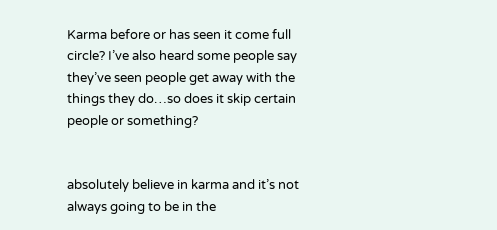Karma before or has seen it come full circle? I’ve also heard some people say they’ve seen people get away with the things they do…so does it skip certain people or something?


absolutely believe in karma and it’s not always going to be in the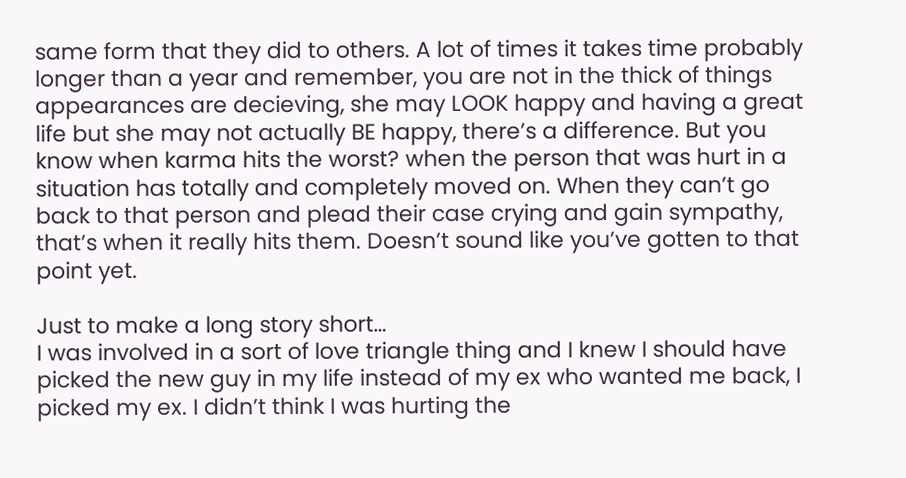same form that they did to others. A lot of times it takes time probably longer than a year and remember, you are not in the thick of things appearances are decieving, she may LOOK happy and having a great life but she may not actually BE happy, there’s a difference. But you know when karma hits the worst? when the person that was hurt in a situation has totally and completely moved on. When they can’t go back to that person and plead their case crying and gain sympathy, that’s when it really hits them. Doesn’t sound like you’ve gotten to that point yet.

Just to make a long story short…
I was involved in a sort of love triangle thing and I knew I should have picked the new guy in my life instead of my ex who wanted me back, I picked my ex. I didn’t think I was hurting the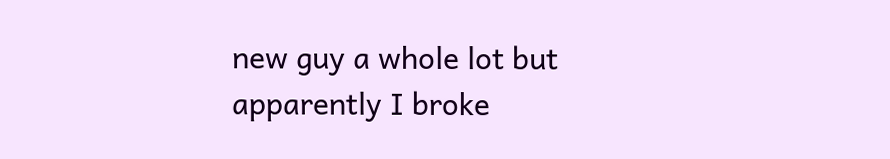new guy a whole lot but apparently I broke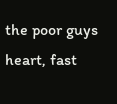the poor guys heart, fast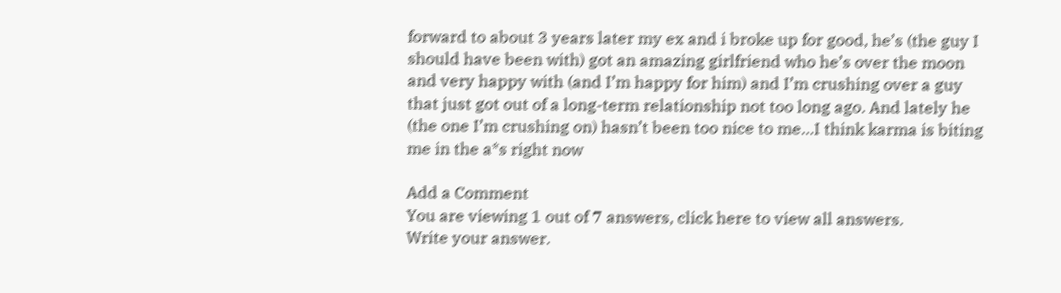forward to about 3 years later my ex and i broke up for good, he’s (the guy I should have been with) got an amazing girlfriend who he’s over the moon and very happy with (and I’m happy for him) and I’m crushing over a guy that just got out of a long-term relationship not too long ago. And lately he (the one I’m crushing on) hasn’t been too nice to me…I think karma is biting me in the a*s right now

Add a Comment
You are viewing 1 out of 7 answers, click here to view all answers.
Write your answer.